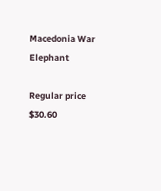Macedonia War Elephant

Regular price $30.60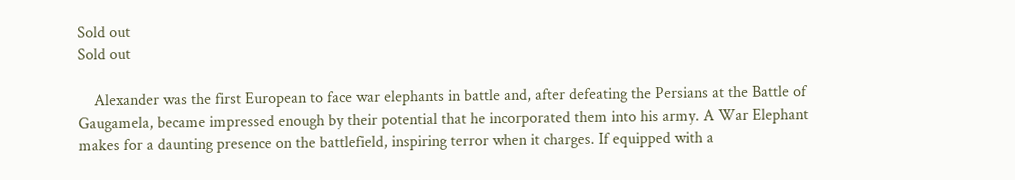Sold out
Sold out

    Alexander was the first European to face war elephants in battle and, after defeating the Persians at the Battle of Gaugamela, became impressed enough by their potential that he incorporated them into his army. A War Elephant makes for a daunting presence on the battlefield, inspiring terror when it charges. If equipped with a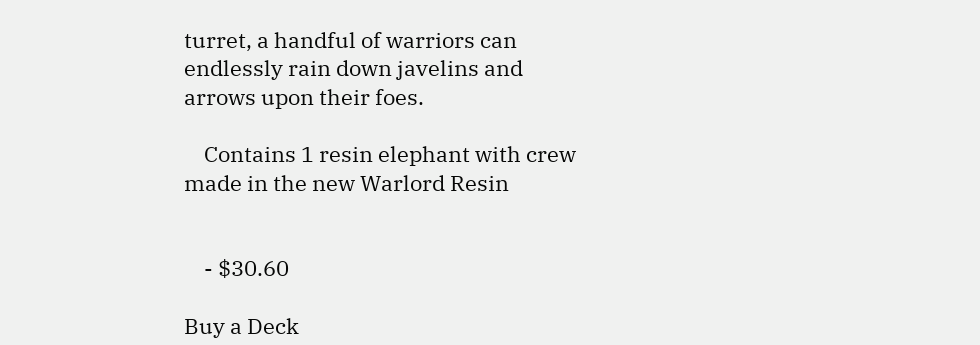turret, a handful of warriors can endlessly rain down javelins and arrows upon their foes.

    Contains 1 resin elephant with crew made in the new Warlord Resin


    - $30.60

Buy a Deck